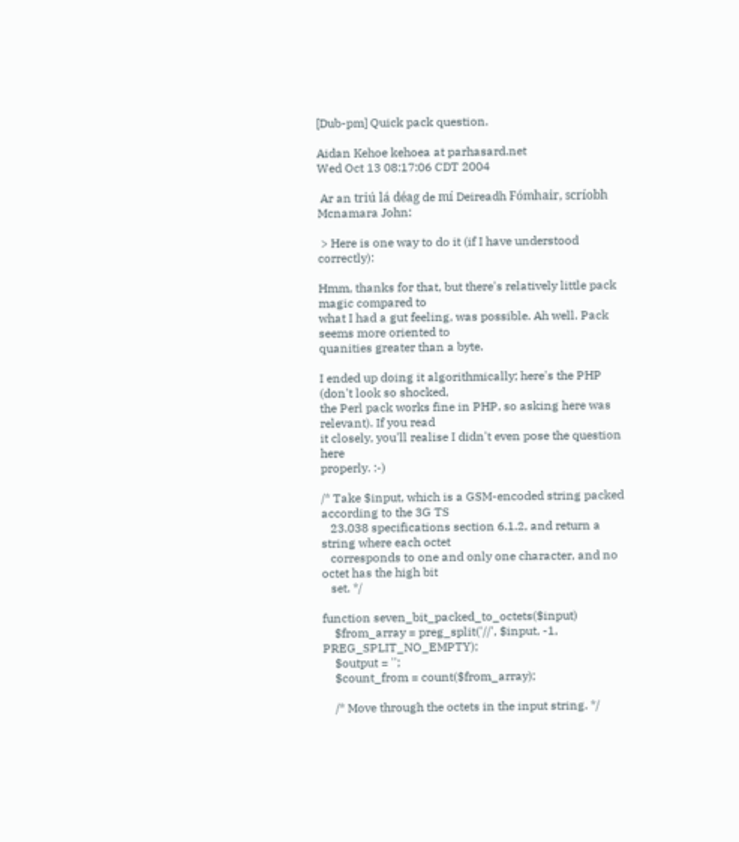[Dub-pm] Quick pack question.

Aidan Kehoe kehoea at parhasard.net
Wed Oct 13 08:17:06 CDT 2004

 Ar an triú lá déag de mí Deireadh Fómhair, scríobh Mcnamara John:

 > Here is one way to do it (if I have understood correctly):

Hmm, thanks for that, but there's relatively little pack magic compared to
what I had a gut feeling, was possible. Ah well. Pack seems more oriented to
quanities greater than a byte.

I ended up doing it algorithmically; here's the PHP (don't look so shocked,
the Perl pack works fine in PHP, so asking here was relevant). If you read
it closely, you'll realise I didn't even pose the question here
properly. :-)

/* Take $input, which is a GSM-encoded string packed according to the 3G TS
   23.038 specifications section 6.1.2, and return a string where each octet
   corresponds to one and only one character, and no octet has the high bit
   set. */

function seven_bit_packed_to_octets($input)
    $from_array = preg_split('//', $input, -1, PREG_SPLIT_NO_EMPTY);
    $output = '';
    $count_from = count($from_array);

    /* Move through the octets in the input string. */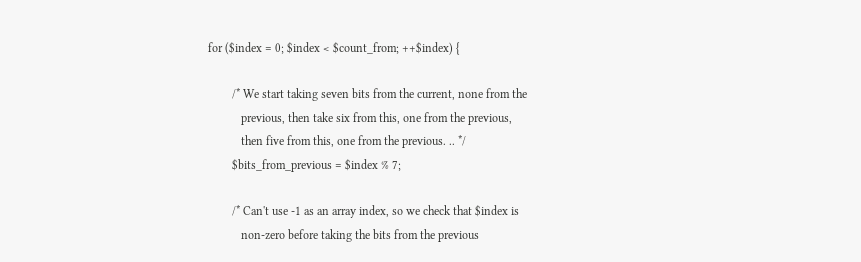for ($index = 0; $index < $count_from; ++$index) {

        /* We start taking seven bits from the current, none from the
           previous, then take six from this, one from the previous,
           then five from this, one from the previous. .. */
        $bits_from_previous = $index % 7;

        /* Can't use -1 as an array index, so we check that $index is
           non-zero before taking the bits from the previous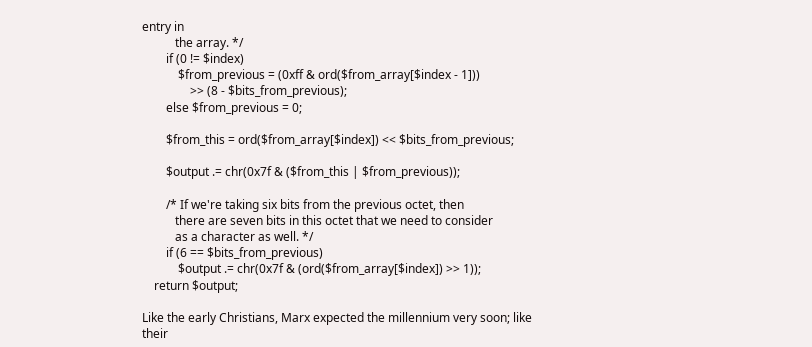entry in
           the array. */
        if (0 != $index)
            $from_previous = (0xff & ord($from_array[$index - 1]))
                >> (8 - $bits_from_previous);
        else $from_previous = 0;

        $from_this = ord($from_array[$index]) << $bits_from_previous;

        $output .= chr(0x7f & ($from_this | $from_previous));

        /* If we're taking six bits from the previous octet, then
           there are seven bits in this octet that we need to consider
           as a character as well. */
        if (6 == $bits_from_previous)
            $output .= chr(0x7f & (ord($from_array[$index]) >> 1));
    return $output;

Like the early Christians, Marx expected the millennium very soon; like
their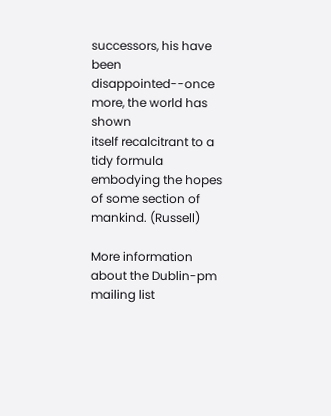successors, his have been disappointed--once more, the world has shown
itself recalcitrant to a tidy formula embodying the hopes of some section of
mankind. (Russell)

More information about the Dublin-pm mailing list